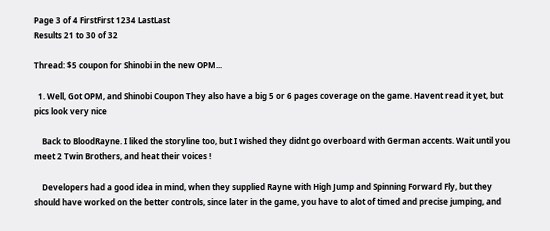Page 3 of 4 FirstFirst 1234 LastLast
Results 21 to 30 of 32

Thread: $5 coupon for Shinobi in the new OPM...

  1. Well, Got OPM, and Shinobi Coupon They also have a big 5 or 6 pages coverage on the game. Havent read it yet, but pics look very nice

    Back to BloodRayne. I liked the storyline too, but I wished they didnt go overboard with German accents. Wait until you meet 2 Twin Brothers, and heat their voices !

    Developers had a good idea in mind, when they supplied Rayne with High Jump and Spinning Forward Fly, but they should have worked on the better controls, since later in the game, you have to alot of timed and precise jumping, and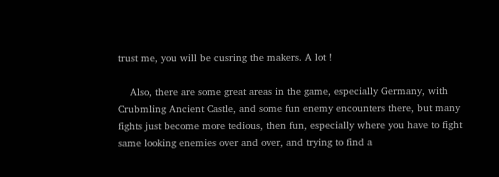trust me, you will be cusring the makers. A lot !

    Also, there are some great areas in the game, especially Germany, with Crubmling Ancient Castle, and some fun enemy encounters there, but many fights just become more tedious, then fun, especially where you have to fight same looking enemies over and over, and trying to find a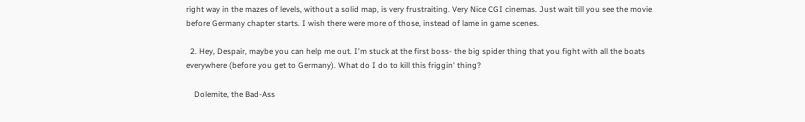right way in the mazes of levels, without a solid map, is very frustraiting. Very Nice CGI cinemas. Just wait till you see the movie before Germany chapter starts. I wish there were more of those, instead of lame in game scenes.

  2. Hey, Despair, maybe you can help me out. I'm stuck at the first boss- the big spider thing that you fight with all the boats everywhere (before you get to Germany). What do I do to kill this friggin' thing?

    Dolemite, the Bad-Ass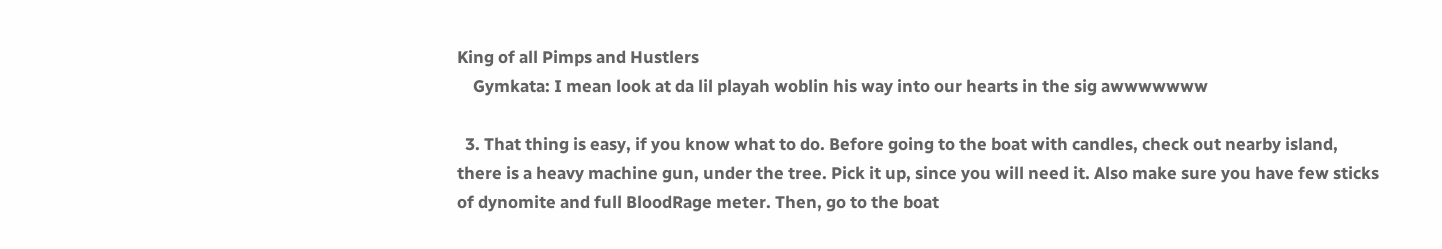King of all Pimps and Hustlers
    Gymkata: I mean look at da lil playah woblin his way into our hearts in the sig awwwwwww

  3. That thing is easy, if you know what to do. Before going to the boat with candles, check out nearby island, there is a heavy machine gun, under the tree. Pick it up, since you will need it. Also make sure you have few sticks of dynomite and full BloodRage meter. Then, go to the boat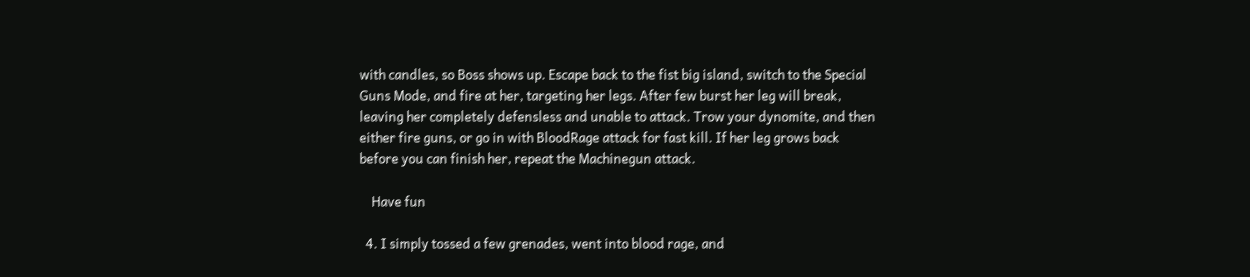with candles, so Boss shows up. Escape back to the fist big island, switch to the Special Guns Mode, and fire at her, targeting her legs. After few burst her leg will break, leaving her completely defensless and unable to attack. Trow your dynomite, and then either fire guns, or go in with BloodRage attack for fast kill. If her leg grows back before you can finish her, repeat the Machinegun attack.

    Have fun

  4. I simply tossed a few grenades, went into blood rage, and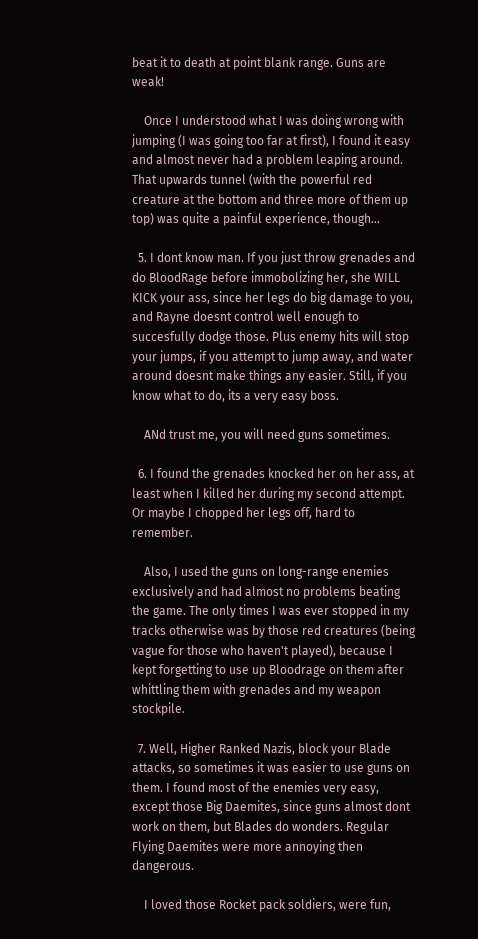beat it to death at point blank range. Guns are weak!

    Once I understood what I was doing wrong with jumping (I was going too far at first), I found it easy and almost never had a problem leaping around. That upwards tunnel (with the powerful red creature at the bottom and three more of them up top) was quite a painful experience, though...

  5. I dont know man. If you just throw grenades and do BloodRage before immobolizing her, she WILL KICK your ass, since her legs do big damage to you, and Rayne doesnt control well enough to succesfully dodge those. Plus enemy hits will stop your jumps, if you attempt to jump away, and water around doesnt make things any easier. Still, if you know what to do, its a very easy boss.

    ANd trust me, you will need guns sometimes.

  6. I found the grenades knocked her on her ass, at least when I killed her during my second attempt. Or maybe I chopped her legs off, hard to remember.

    Also, I used the guns on long-range enemies exclusively and had almost no problems beating the game. The only times I was ever stopped in my tracks otherwise was by those red creatures (being vague for those who haven't played), because I kept forgetting to use up Bloodrage on them after whittling them with grenades and my weapon stockpile.

  7. Well, Higher Ranked Nazis, block your Blade attacks, so sometimes it was easier to use guns on them. I found most of the enemies very easy, except those Big Daemites, since guns almost dont work on them, but Blades do wonders. Regular Flying Daemites were more annoying then dangerous.

    I loved those Rocket pack soldiers, were fun,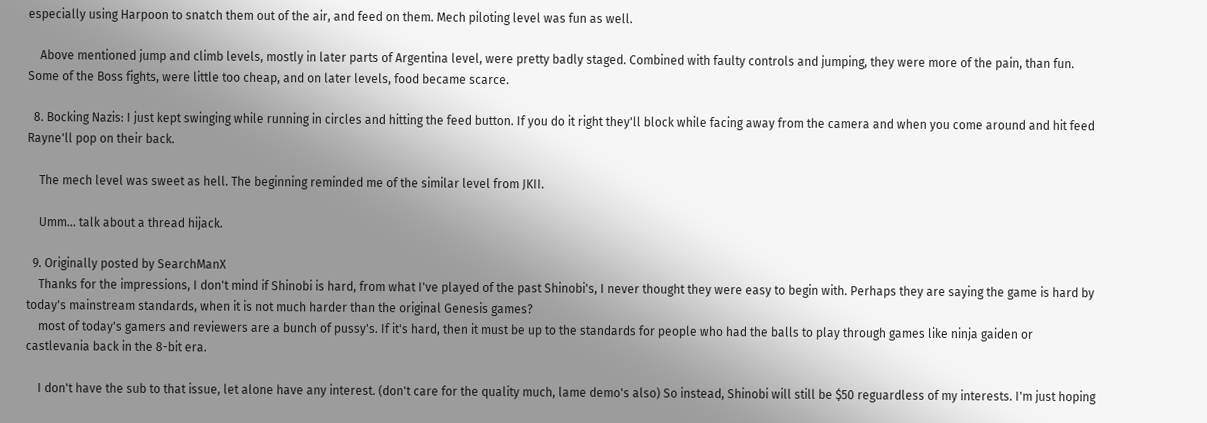especially using Harpoon to snatch them out of the air, and feed on them. Mech piloting level was fun as well.

    Above mentioned jump and climb levels, mostly in later parts of Argentina level, were pretty badly staged. Combined with faulty controls and jumping, they were more of the pain, than fun. Some of the Boss fights, were little too cheap, and on later levels, food became scarce.

  8. Bocking Nazis: I just kept swinging while running in circles and hitting the feed button. If you do it right they'll block while facing away from the camera and when you come around and hit feed Rayne'll pop on their back.

    The mech level was sweet as hell. The beginning reminded me of the similar level from JKII.

    Umm... talk about a thread hijack.

  9. Originally posted by SearchManX
    Thanks for the impressions, I don't mind if Shinobi is hard, from what I've played of the past Shinobi's, I never thought they were easy to begin with. Perhaps they are saying the game is hard by today's mainstream standards, when it is not much harder than the original Genesis games?
    most of today's gamers and reviewers are a bunch of pussy's. If it's hard, then it must be up to the standards for people who had the balls to play through games like ninja gaiden or castlevania back in the 8-bit era.

    I don't have the sub to that issue, let alone have any interest. (don't care for the quality much, lame demo's also) So instead, Shinobi will still be $50 reguardless of my interests. I'm just hoping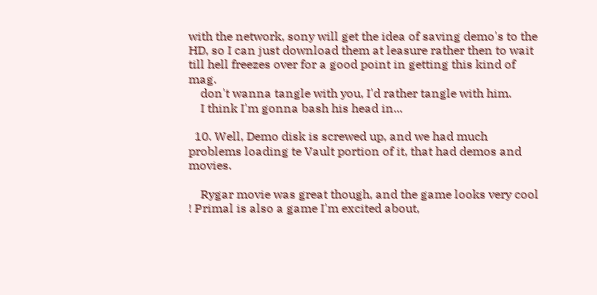with the network, sony will get the idea of saving demo's to the HD, so I can just download them at leasure rather then to wait till hell freezes over for a good point in getting this kind of mag.
    don't wanna tangle with you, I'd rather tangle with him.
    I think I'm gonna bash his head in...

  10. Well, Demo disk is screwed up, and we had much problems loading te Vault portion of it, that had demos and movies.

    Rygar movie was great though, and the game looks very cool ! Primal is also a game I'm excited about,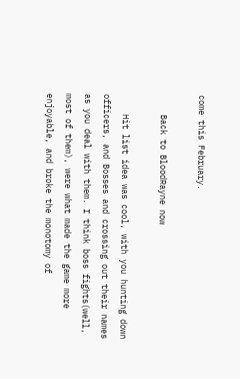come this February.

    Back to BloodRayne now

    Hit list idea was cool, with you hunting down officers, and Bosses and crossing out their names as you deal with them. I think boss fights(well, most of them), were what made the game more enjoyable, and broke the monotomy of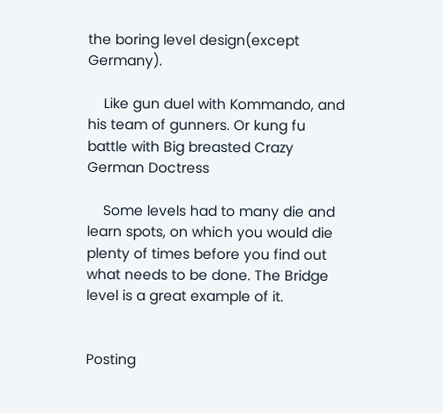the boring level design(except Germany).

    Like gun duel with Kommando, and his team of gunners. Or kung fu battle with Big breasted Crazy German Doctress

    Some levels had to many die and learn spots, on which you would die plenty of times before you find out what needs to be done. The Bridge level is a great example of it.


Posting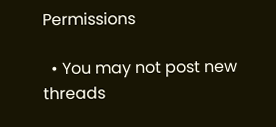Permissions

  • You may not post new threads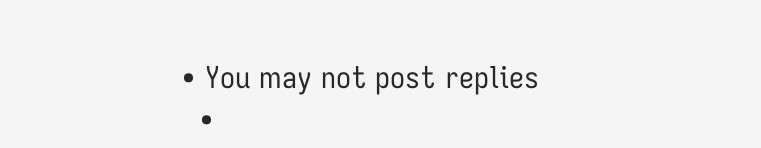• You may not post replies
  •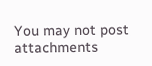You may not post attachments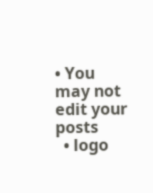• You may not edit your posts
  • logo